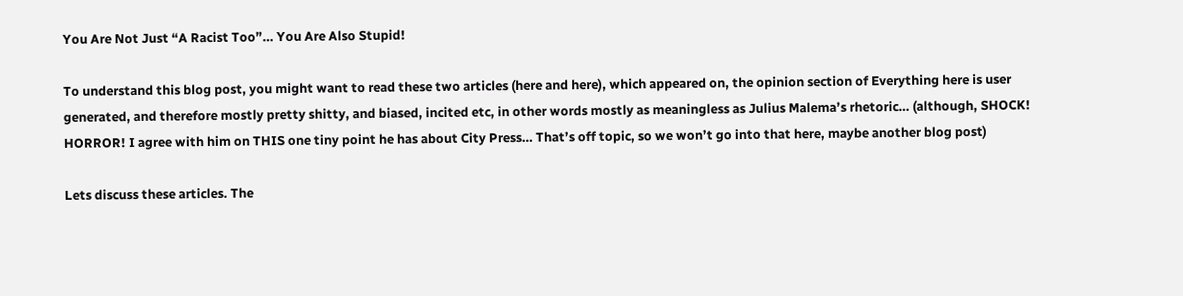You Are Not Just “A Racist Too”… You Are Also Stupid!

To understand this blog post, you might want to read these two articles (here and here), which appeared on, the opinion section of Everything here is user generated, and therefore mostly pretty shitty, and biased, incited etc, in other words mostly as meaningless as Julius Malema’s rhetoric… (although, SHOCK! HORROR! I agree with him on THIS one tiny point he has about City Press… That’s off topic, so we won’t go into that here, maybe another blog post)

Lets discuss these articles. The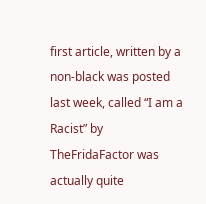first article, written by a non-black was posted last week, called “I am a Racist” by TheFridaFactor was actually quite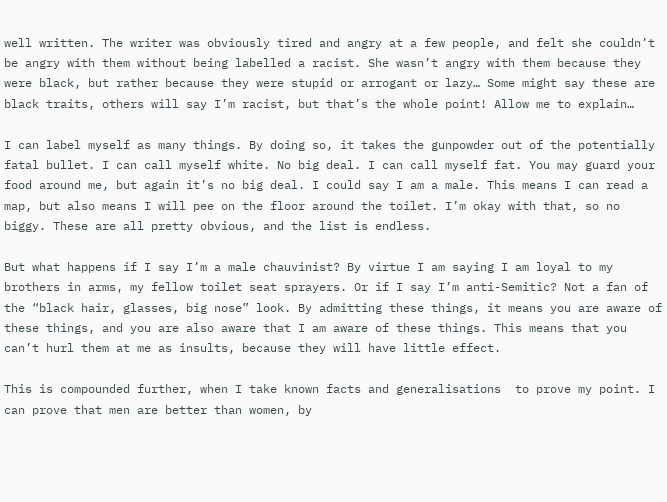well written. The writer was obviously tired and angry at a few people, and felt she couldn’t be angry with them without being labelled a racist. She wasn’t angry with them because they were black, but rather because they were stupid or arrogant or lazy… Some might say these are black traits, others will say I’m racist, but that’s the whole point! Allow me to explain…

I can label myself as many things. By doing so, it takes the gunpowder out of the potentially fatal bullet. I can call myself white. No big deal. I can call myself fat. You may guard your food around me, but again it’s no big deal. I could say I am a male. This means I can read a map, but also means I will pee on the floor around the toilet. I’m okay with that, so no biggy. These are all pretty obvious, and the list is endless.

But what happens if I say I’m a male chauvinist? By virtue I am saying I am loyal to my brothers in arms, my fellow toilet seat sprayers. Or if I say I’m anti-Semitic? Not a fan of the “black hair, glasses, big nose” look. By admitting these things, it means you are aware of these things, and you are also aware that I am aware of these things. This means that you can’t hurl them at me as insults, because they will have little effect.

This is compounded further, when I take known facts and generalisations  to prove my point. I can prove that men are better than women, by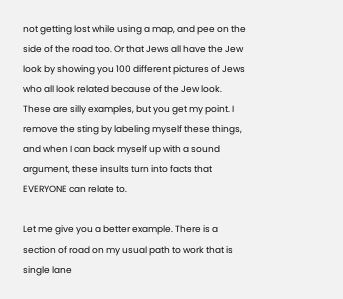not getting lost while using a map, and pee on the side of the road too. Or that Jews all have the Jew look by showing you 100 different pictures of Jews who all look related because of the Jew look. These are silly examples, but you get my point. I remove the sting by labeling myself these things, and when I can back myself up with a sound argument, these insults turn into facts that EVERYONE can relate to.

Let me give you a better example. There is a section of road on my usual path to work that is single lane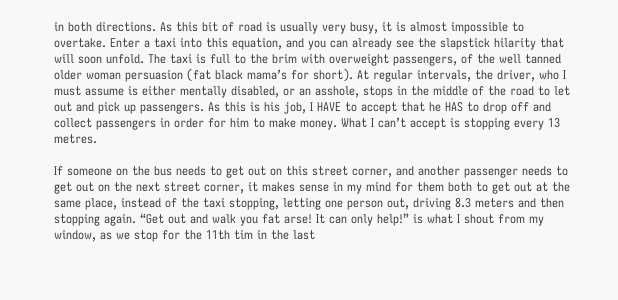in both directions. As this bit of road is usually very busy, it is almost impossible to overtake. Enter a taxi into this equation, and you can already see the slapstick hilarity that will soon unfold. The taxi is full to the brim with overweight passengers, of the well tanned older woman persuasion (fat black mama’s for short). At regular intervals, the driver, who I must assume is either mentally disabled, or an asshole, stops in the middle of the road to let out and pick up passengers. As this is his job, I HAVE to accept that he HAS to drop off and collect passengers in order for him to make money. What I can’t accept is stopping every 13 metres.

If someone on the bus needs to get out on this street corner, and another passenger needs to get out on the next street corner, it makes sense in my mind for them both to get out at the same place, instead of the taxi stopping, letting one person out, driving 8.3 meters and then stopping again. “Get out and walk you fat arse! It can only help!” is what I shout from my window, as we stop for the 11th tim in the last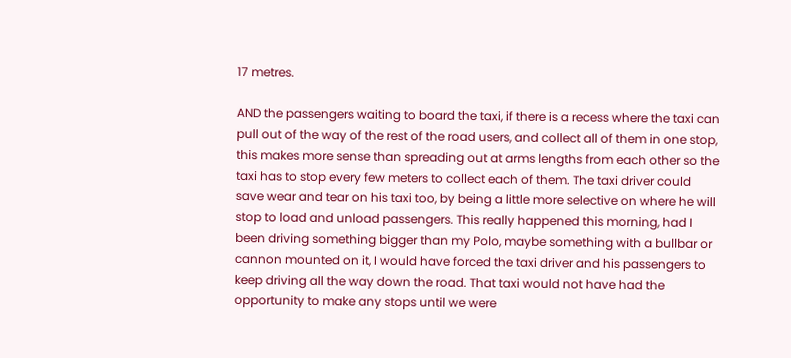17 metres.

AND the passengers waiting to board the taxi, if there is a recess where the taxi can pull out of the way of the rest of the road users, and collect all of them in one stop, this makes more sense than spreading out at arms lengths from each other so the taxi has to stop every few meters to collect each of them. The taxi driver could save wear and tear on his taxi too, by being a little more selective on where he will stop to load and unload passengers. This really happened this morning, had I been driving something bigger than my Polo, maybe something with a bullbar or cannon mounted on it, I would have forced the taxi driver and his passengers to keep driving all the way down the road. That taxi would not have had the opportunity to make any stops until we were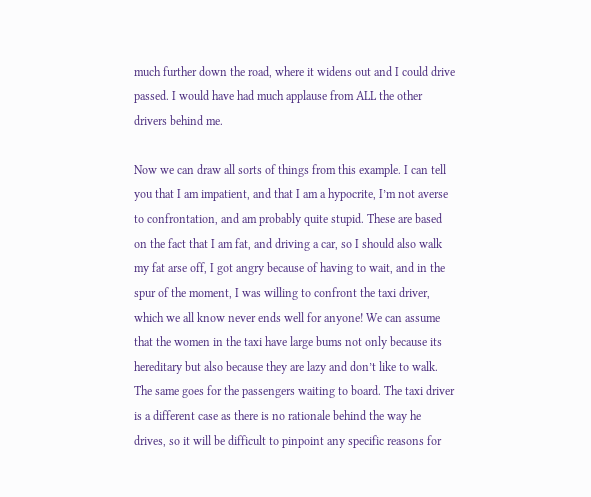much further down the road, where it widens out and I could drive passed. I would have had much applause from ALL the other drivers behind me.

Now we can draw all sorts of things from this example. I can tell you that I am impatient, and that I am a hypocrite, I’m not averse to confrontation, and am probably quite stupid. These are based on the fact that I am fat, and driving a car, so I should also walk my fat arse off, I got angry because of having to wait, and in the spur of the moment, I was willing to confront the taxi driver, which we all know never ends well for anyone! We can assume that the women in the taxi have large bums not only because its hereditary but also because they are lazy and don’t like to walk. The same goes for the passengers waiting to board. The taxi driver is a different case as there is no rationale behind the way he drives, so it will be difficult to pinpoint any specific reasons for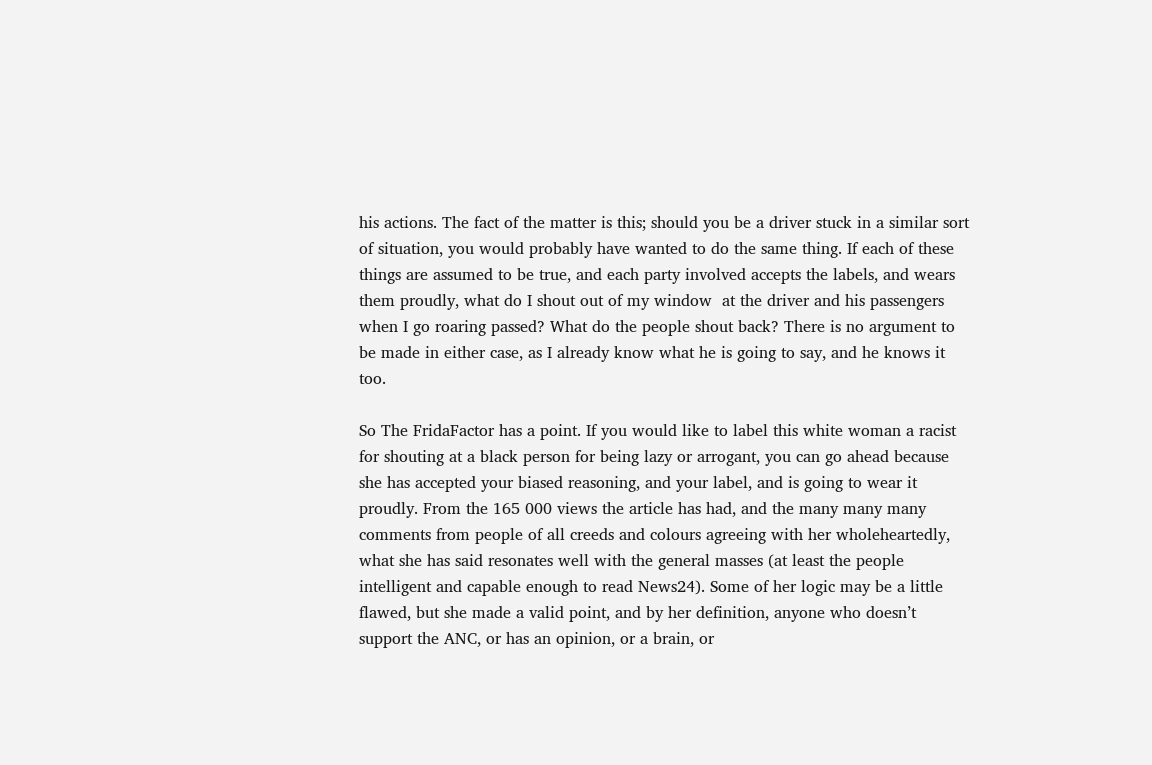his actions. The fact of the matter is this; should you be a driver stuck in a similar sort of situation, you would probably have wanted to do the same thing. If each of these things are assumed to be true, and each party involved accepts the labels, and wears them proudly, what do I shout out of my window  at the driver and his passengers when I go roaring passed? What do the people shout back? There is no argument to be made in either case, as I already know what he is going to say, and he knows it too.

So The FridaFactor has a point. If you would like to label this white woman a racist for shouting at a black person for being lazy or arrogant, you can go ahead because she has accepted your biased reasoning, and your label, and is going to wear it proudly. From the 165 000 views the article has had, and the many many many comments from people of all creeds and colours agreeing with her wholeheartedly, what she has said resonates well with the general masses (at least the people intelligent and capable enough to read News24). Some of her logic may be a little flawed, but she made a valid point, and by her definition, anyone who doesn’t support the ANC, or has an opinion, or a brain, or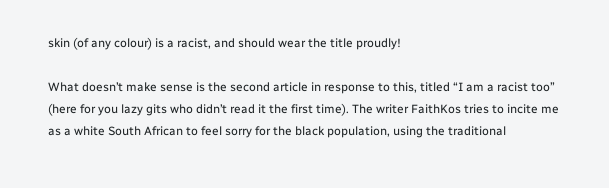skin (of any colour) is a racist, and should wear the title proudly!

What doesn’t make sense is the second article in response to this, titled “I am a racist too” (here for you lazy gits who didn’t read it the first time). The writer FaithKos tries to incite me as a white South African to feel sorry for the black population, using the traditional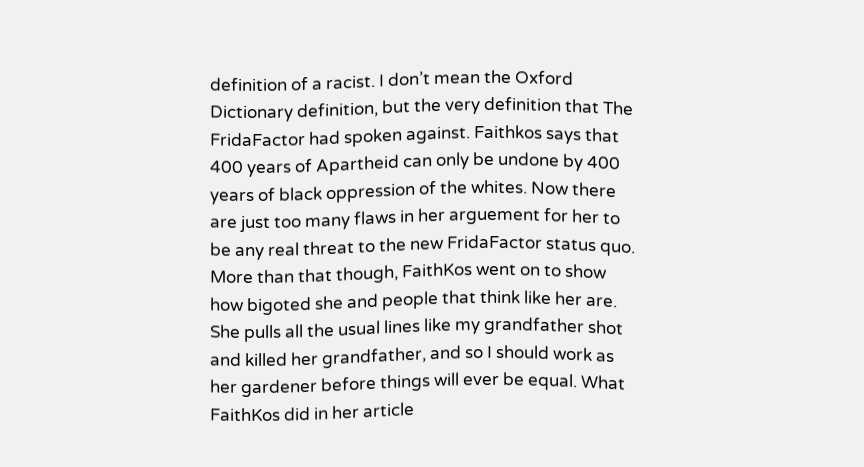definition of a racist. I don’t mean the Oxford Dictionary definition, but the very definition that The FridaFactor had spoken against. Faithkos says that 400 years of Apartheid can only be undone by 400 years of black oppression of the whites. Now there are just too many flaws in her arguement for her to be any real threat to the new FridaFactor status quo. More than that though, FaithKos went on to show how bigoted she and people that think like her are. She pulls all the usual lines like my grandfather shot and killed her grandfather, and so I should work as her gardener before things will ever be equal. What FaithKos did in her article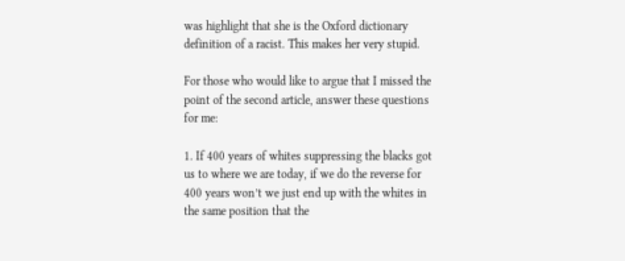was highlight that she is the Oxford dictionary definition of a racist. This makes her very stupid.

For those who would like to argue that I missed the point of the second article, answer these questions for me:

1. If 400 years of whites suppressing the blacks got us to where we are today, if we do the reverse for 400 years won’t we just end up with the whites in the same position that the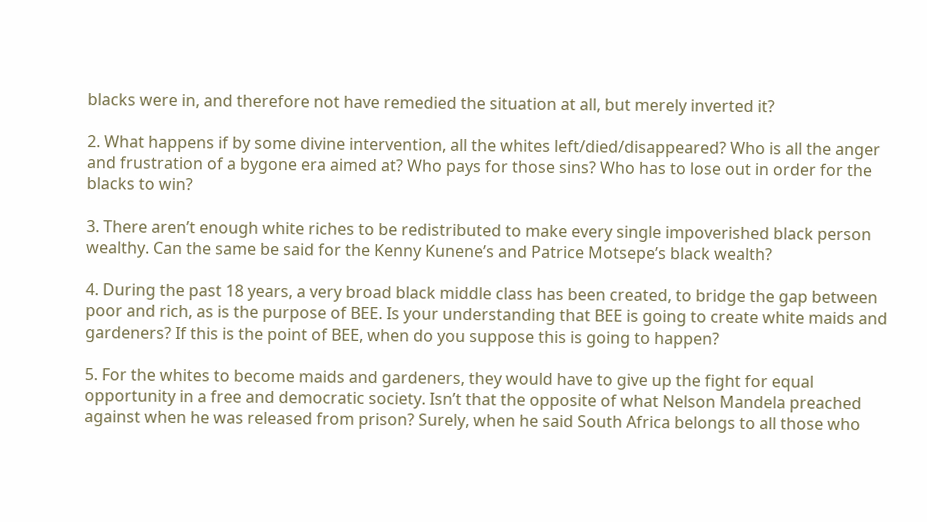blacks were in, and therefore not have remedied the situation at all, but merely inverted it?

2. What happens if by some divine intervention, all the whites left/died/disappeared? Who is all the anger and frustration of a bygone era aimed at? Who pays for those sins? Who has to lose out in order for the blacks to win?

3. There aren’t enough white riches to be redistributed to make every single impoverished black person wealthy. Can the same be said for the Kenny Kunene’s and Patrice Motsepe’s black wealth?

4. During the past 18 years, a very broad black middle class has been created, to bridge the gap between poor and rich, as is the purpose of BEE. Is your understanding that BEE is going to create white maids and gardeners? If this is the point of BEE, when do you suppose this is going to happen?

5. For the whites to become maids and gardeners, they would have to give up the fight for equal opportunity in a free and democratic society. Isn’t that the opposite of what Nelson Mandela preached against when he was released from prison? Surely, when he said South Africa belongs to all those who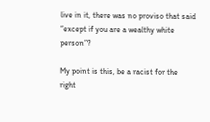live in it, there was no proviso that said “except if you are a wealthy white person”?

My point is this, be a racist for the right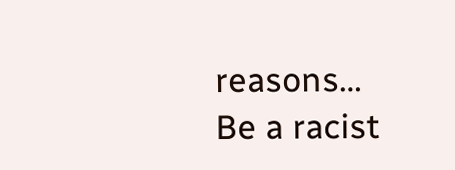reasons… Be a racist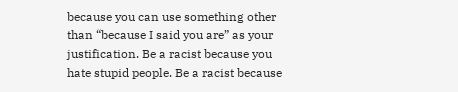because you can use something other than “because I said you are” as your justification. Be a racist because you hate stupid people. Be a racist because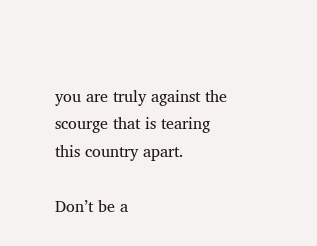you are truly against the scourge that is tearing this country apart.

Don’t be a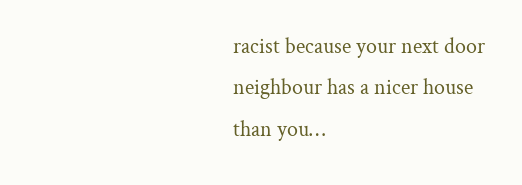racist because your next door neighbour has a nicer house than you…